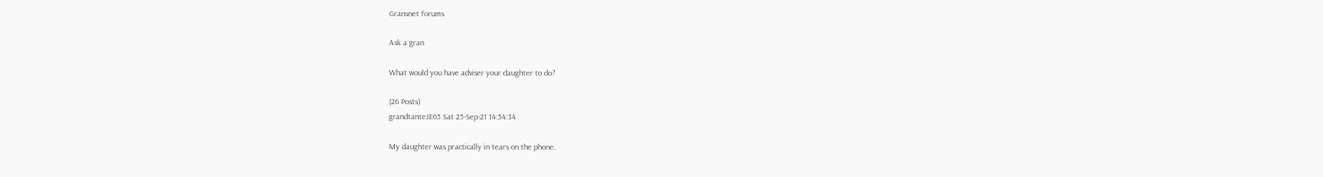Gransnet forums

Ask a gran

What would you have adviser your daughter to do?

(26 Posts)
grandtanteJE65 Sat 25-Sep-21 14:54:34

My daughter was practically in tears on the phone.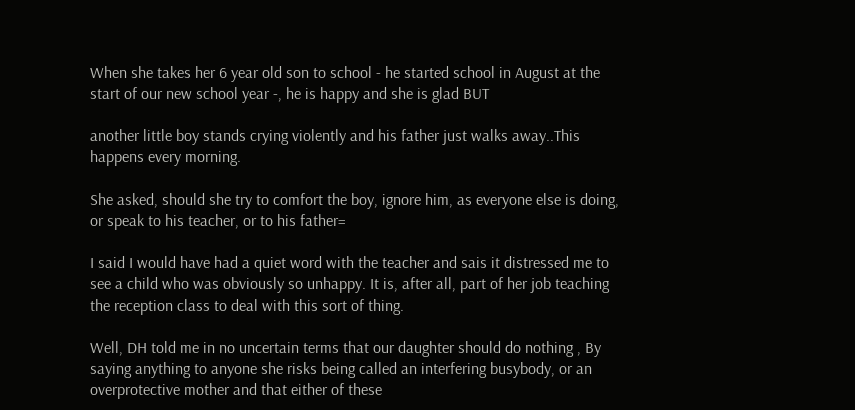When she takes her 6 year old son to school - he started school in August at the start of our new school year -, he is happy and she is glad BUT

another little boy stands crying violently and his father just walks away..This happens every morning.

She asked, should she try to comfort the boy, ignore him, as everyone else is doing, or speak to his teacher, or to his father=

I said I would have had a quiet word with the teacher and sais it distressed me to see a child who was obviously so unhappy. It is, after all, part of her job teaching the reception class to deal with this sort of thing.

Well, DH told me in no uncertain terms that our daughter should do nothing , By saying anything to anyone she risks being called an interfering busybody, or an overprotective mother and that either of these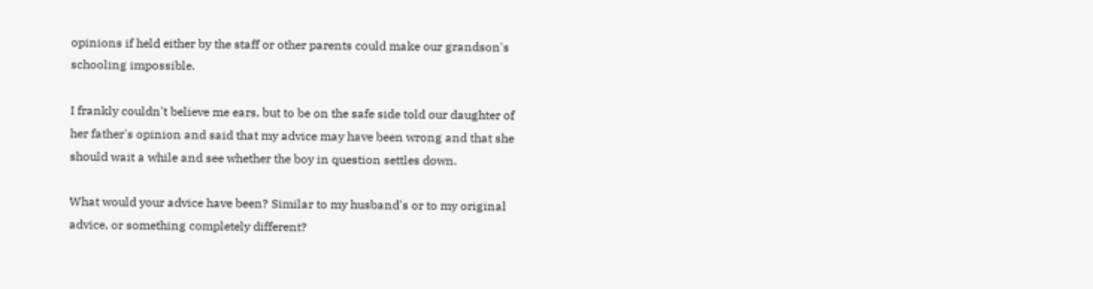opinions if held either by the staff or other parents could make our grandson's schooling impossible.

I frankly couldn't believe me ears, but to be on the safe side told our daughter of her father's opinion and said that my advice may have been wrong and that she should wait a while and see whether the boy in question settles down.

What would your advice have been? Similar to my husband's or to my original advice, or something completely different?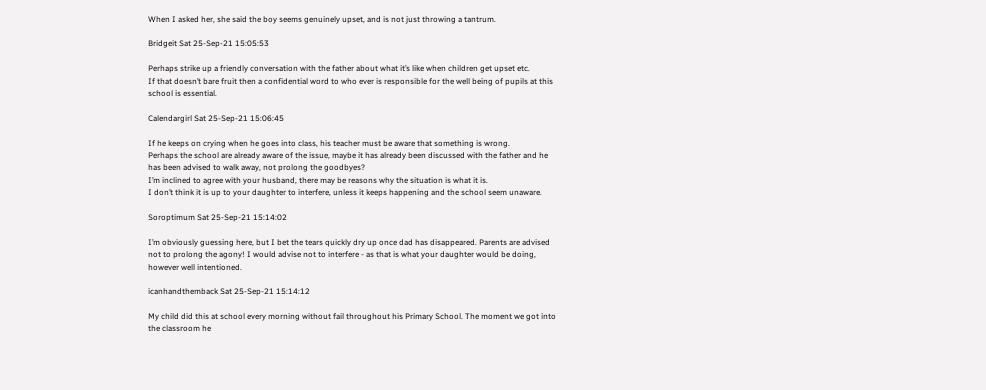When I asked her, she said the boy seems genuinely upset, and is not just throwing a tantrum.

Bridgeit Sat 25-Sep-21 15:05:53

Perhaps strike up a friendly conversation with the father about what it’s like when children get upset etc.
If that doesn’t bare fruit then a confidential word to who ever is responsible for the well being of pupils at this school is essential.

Calendargirl Sat 25-Sep-21 15:06:45

If he keeps on crying when he goes into class, his teacher must be aware that something is wrong.
Perhaps the school are already aware of the issue, maybe it has already been discussed with the father and he has been advised to walk away, not prolong the goodbyes?
I’m inclined to agree with your husband, there may be reasons why the situation is what it is.
I don’t think it is up to your daughter to interfere, unless it keeps happening and the school seem unaware.

Soroptimum Sat 25-Sep-21 15:14:02

I’m obviously guessing here, but I bet the tears quickly dry up once dad has disappeared. Parents are advised not to prolong the agony! I would advise not to interfere - as that is what your daughter would be doing, however well intentioned.

icanhandthemback Sat 25-Sep-21 15:14:12

My child did this at school every morning without fail throughout his Primary School. The moment we got into the classroom he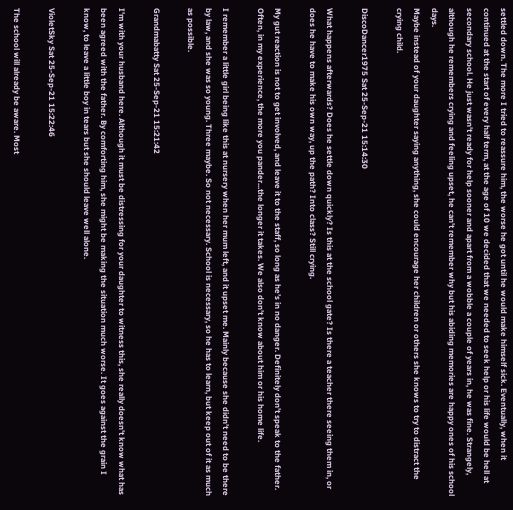settled down. The more I tried to reassure him, the worse he got until he would make himself sick. Eventually, when it continued at the start of every half term, at the age of 10 we decided that we needed to seek help or his life would be hell at secondary school. He just wasn't ready for help sooner and apart from a wobble a couple of years in, he was fine. Strangely, although he remembers crying and feeling upset, he can't remember why but his abiding memories are happy ones of his school days.
Maybe instead of your daughter saying anything, she could encourage her children or others she knows to try to distract the crying child.

DiscoDancer1975 Sat 25-Sep-21 15:14:30

What happens afterwards? Does he settle down quickly? Is this at the school gate? Is there a teacher there seeing them in, or does he have to make his own way, up the path? Into class? Still crying.

My gut reaction is not to get involved, and leave it to the staff, so long as he’s in no danger. Definitely don’t speak to the father. Often, in my experience, the more you pander...the longer it takes. We also don’t know about him or his home life.

I remember a little girl being like this at nursery when her mum left, and it upset me. Mainly because she didn’t need to be there by law, and she was so young. Three maybe. So not necessary. School is necessary, so he has to learn, but keep out of it as much as possible.

Grandmabatty Sat 25-Sep-21 15:21:42

I'm with your husband here. Although it must be distressing for your daughter to witness this, she really doesn't know what has been agreed with the father. By comforting him, she might be making the situation much worse. It goes against the grain I know, to leave a little boy in tears but she should leave well alone.

VioletSky Sat 25-Sep-21 15:22:46

The school will already be aware. Most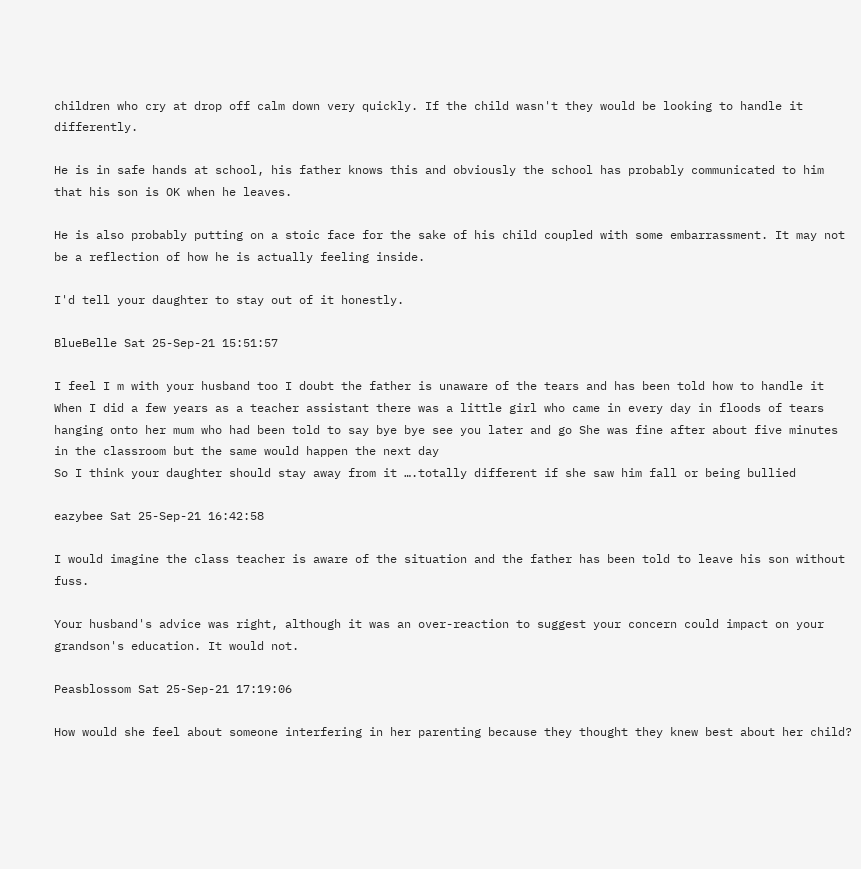children who cry at drop off calm down very quickly. If the child wasn't they would be looking to handle it differently.

He is in safe hands at school, his father knows this and obviously the school has probably communicated to him that his son is OK when he leaves.

He is also probably putting on a stoic face for the sake of his child coupled with some embarrassment. It may not be a reflection of how he is actually feeling inside.

I'd tell your daughter to stay out of it honestly.

BlueBelle Sat 25-Sep-21 15:51:57

I feel I m with your husband too I doubt the father is unaware of the tears and has been told how to handle it When I did a few years as a teacher assistant there was a little girl who came in every day in floods of tears hanging onto her mum who had been told to say bye bye see you later and go She was fine after about five minutes in the classroom but the same would happen the next day
So I think your daughter should stay away from it ….totally different if she saw him fall or being bullied

eazybee Sat 25-Sep-21 16:42:58

I would imagine the class teacher is aware of the situation and the father has been told to leave his son without fuss.

Your husband's advice was right, although it was an over-reaction to suggest your concern could impact on your grandson's education. It would not.

Peasblossom Sat 25-Sep-21 17:19:06

How would she feel about someone interfering in her parenting because they thought they knew best about her child?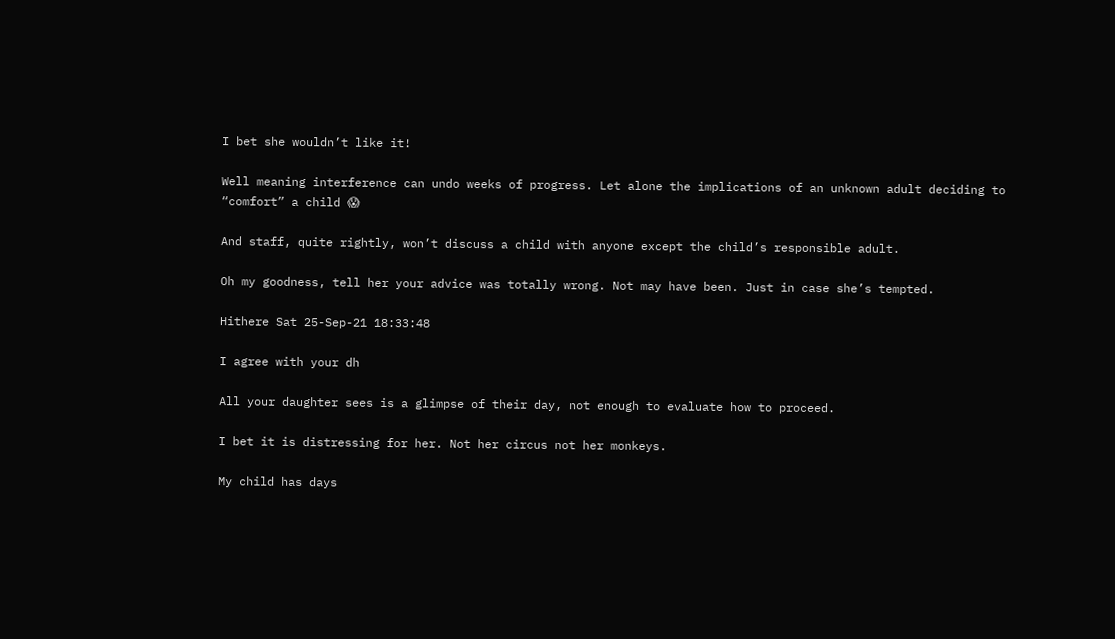I bet she wouldn’t like it!

Well meaning interference can undo weeks of progress. Let alone the implications of an unknown adult deciding to “comfort” a child 😱

And staff, quite rightly, won’t discuss a child with anyone except the child’s responsible adult.

Oh my goodness, tell her your advice was totally wrong. Not may have been. Just in case she’s tempted.

Hithere Sat 25-Sep-21 18:33:48

I agree with your dh

All your daughter sees is a glimpse of their day, not enough to evaluate how to proceed.

I bet it is distressing for her. Not her circus not her monkeys.

My child has days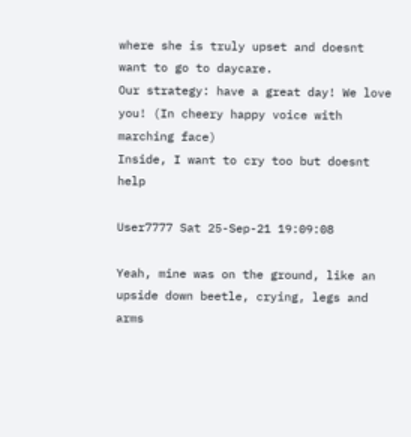where she is truly upset and doesnt want to go to daycare.
Our strategy: have a great day! We love you! (In cheery happy voice with marching face)
Inside, I want to cry too but doesnt help

User7777 Sat 25-Sep-21 19:09:08

Yeah, mine was on the ground, like an upside down beetle, crying, legs and arms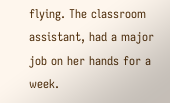flying. The classroom assistant, had a major job on her hands for a week.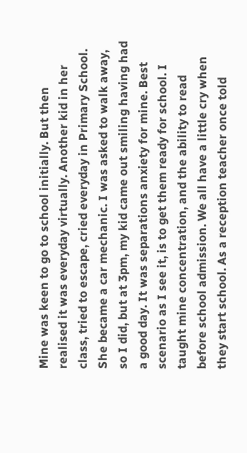Mine was keen to go to school initially. But then realised it was everyday virtually. Another kid in her class, tried to escape, cried everyday in Primary School. She became a car mechanic. I was asked to walk away, so I did, but at 3pm, my kid came out smiling having had a good day. It was separations anxiety for mine. Best scenario as I see it, is to get them ready for school. I taught mine concentration, and the ability to read before school admission. We all have a little cry when they start school. As a reception teacher once told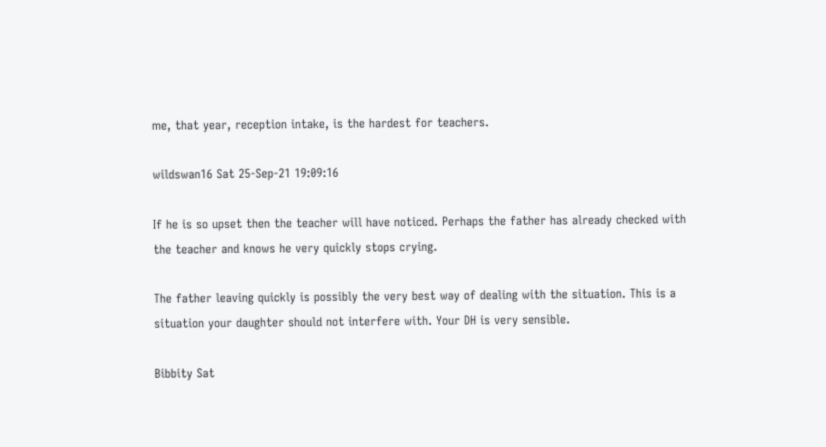me, that year, reception intake, is the hardest for teachers.

wildswan16 Sat 25-Sep-21 19:09:16

If he is so upset then the teacher will have noticed. Perhaps the father has already checked with the teacher and knows he very quickly stops crying.

The father leaving quickly is possibly the very best way of dealing with the situation. This is a situation your daughter should not interfere with. Your DH is very sensible.

Bibbity Sat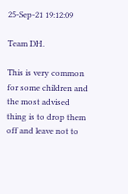25-Sep-21 19:12:09

Team DH.

This is very common for some children and the most advised thing is to drop them off and leave not to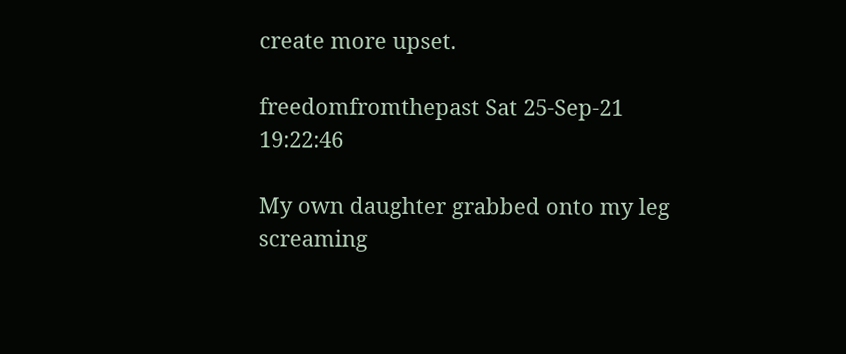create more upset.

freedomfromthepast Sat 25-Sep-21 19:22:46

My own daughter grabbed onto my leg screaming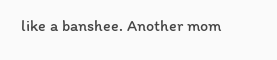like a banshee. Another mom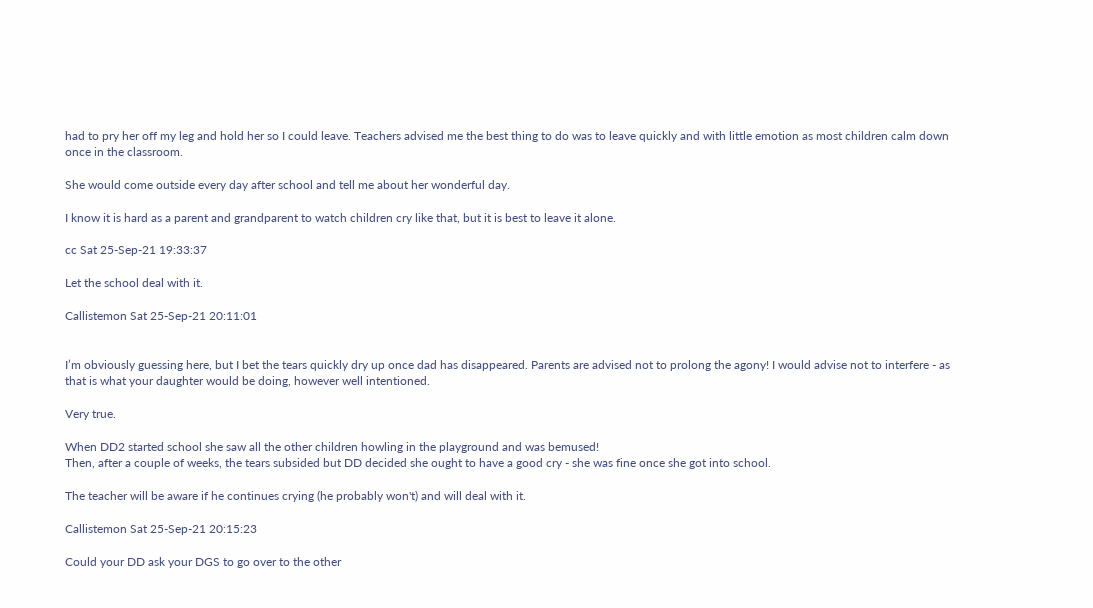had to pry her off my leg and hold her so I could leave. Teachers advised me the best thing to do was to leave quickly and with little emotion as most children calm down once in the classroom.

She would come outside every day after school and tell me about her wonderful day.

I know it is hard as a parent and grandparent to watch children cry like that, but it is best to leave it alone.

cc Sat 25-Sep-21 19:33:37

Let the school deal with it.

Callistemon Sat 25-Sep-21 20:11:01


I’m obviously guessing here, but I bet the tears quickly dry up once dad has disappeared. Parents are advised not to prolong the agony! I would advise not to interfere - as that is what your daughter would be doing, however well intentioned.

Very true.

When DD2 started school she saw all the other children howling in the playground and was bemused!
Then, after a couple of weeks, the tears subsided but DD decided she ought to have a good cry - she was fine once she got into school.

The teacher will be aware if he continues crying (he probably won't) and will deal with it.

Callistemon Sat 25-Sep-21 20:15:23

Could your DD ask your DGS to go over to the other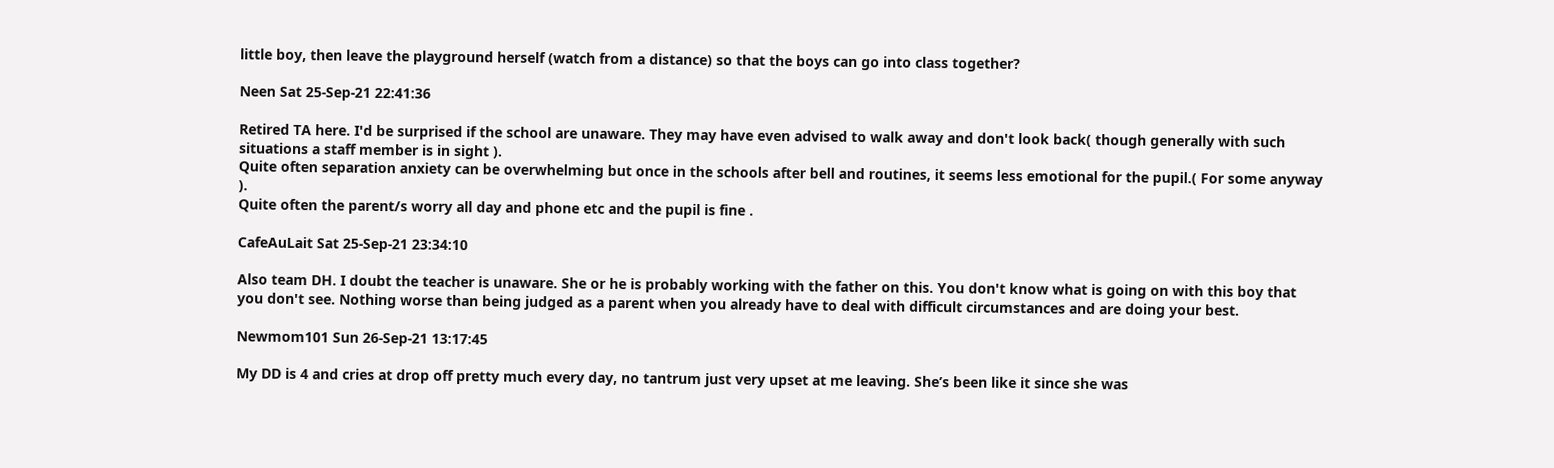little boy, then leave the playground herself (watch from a distance) so that the boys can go into class together?

Neen Sat 25-Sep-21 22:41:36

Retired TA here. I'd be surprised if the school are unaware. They may have even advised to walk away and don't look back( though generally with such situations a staff member is in sight ).
Quite often separation anxiety can be overwhelming but once in the schools after bell and routines, it seems less emotional for the pupil.( For some anyway ).
Quite often the parent/s worry all day and phone etc and the pupil is fine .

CafeAuLait Sat 25-Sep-21 23:34:10

Also team DH. I doubt the teacher is unaware. She or he is probably working with the father on this. You don't know what is going on with this boy that you don't see. Nothing worse than being judged as a parent when you already have to deal with difficult circumstances and are doing your best.

Newmom101 Sun 26-Sep-21 13:17:45

My DD is 4 and cries at drop off pretty much every day, no tantrum just very upset at me leaving. She’s been like it since she was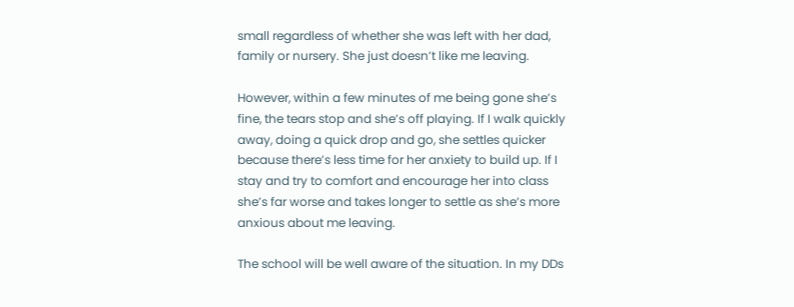small regardless of whether she was left with her dad, family or nursery. She just doesn’t like me leaving.

However, within a few minutes of me being gone she’s fine, the tears stop and she’s off playing. If I walk quickly away, doing a quick drop and go, she settles quicker because there’s less time for her anxiety to build up. If I stay and try to comfort and encourage her into class she’s far worse and takes longer to settle as she’s more anxious about me leaving.

The school will be well aware of the situation. In my DDs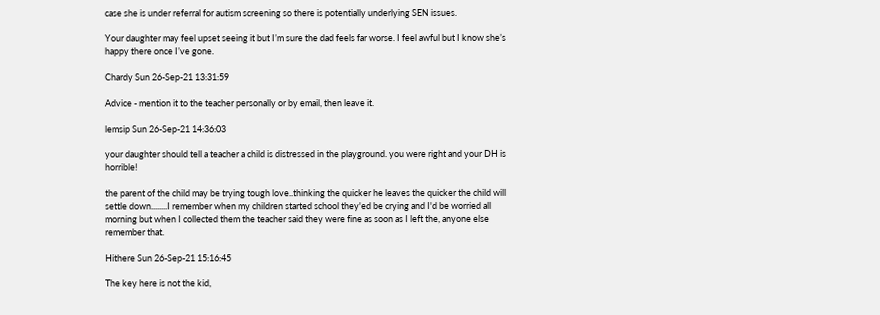case she is under referral for autism screening so there is potentially underlying SEN issues.

Your daughter may feel upset seeing it but I’m sure the dad feels far worse. I feel awful but I know she’s happy there once I’ve gone.

Chardy Sun 26-Sep-21 13:31:59

Advice - mention it to the teacher personally or by email, then leave it.

lemsip Sun 26-Sep-21 14:36:03

your daughter should tell a teacher a child is distressed in the playground. you were right and your DH is horrible!

the parent of the child may be trying tough love..thinking the quicker he leaves the quicker the child will settle down........I remember when my children started school they'ed be crying and I'd be worried all morning but when I collected them the teacher said they were fine as soon as I left the, anyone else remember that.

Hithere Sun 26-Sep-21 15:16:45

The key here is not the kid,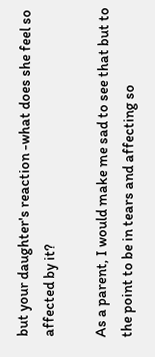but your daughter's reaction -what does she feel so affected by it?

As a parent, I would make me sad to see that but to the point to be in tears and affecting so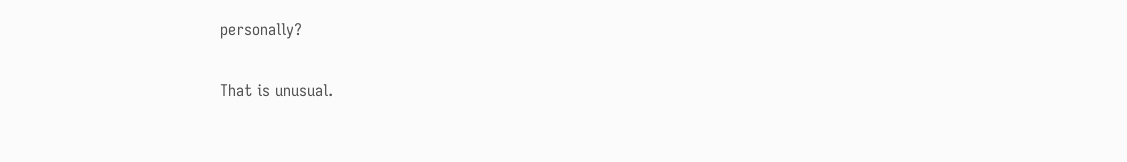personally?

That is unusual.